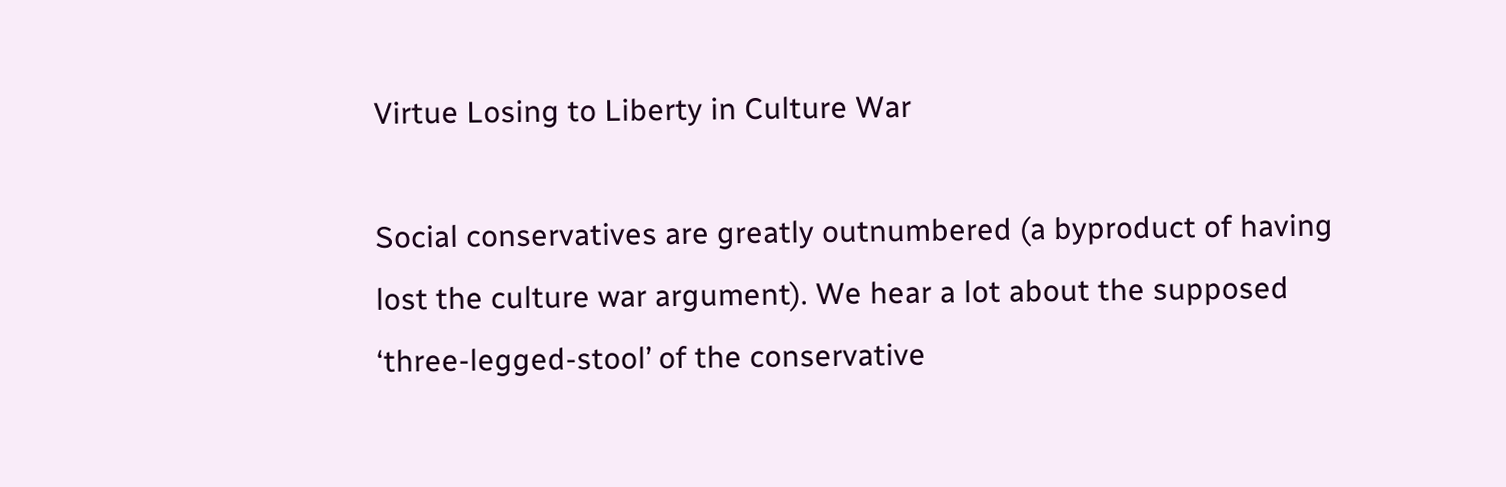Virtue Losing to Liberty in Culture War

Social conservatives are greatly outnumbered (a byproduct of having lost the culture war argument). We hear a lot about the supposed ‘three-legged-stool’ of the conservative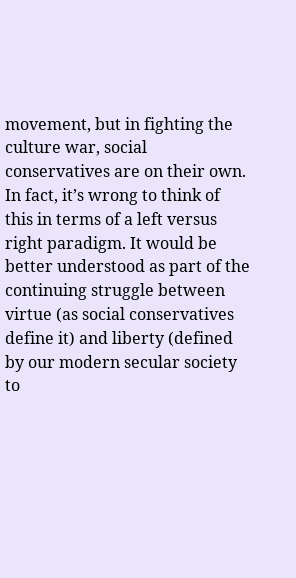movement, but in fighting the culture war, social conservatives are on their own. In fact, it’s wrong to think of this in terms of a left versus right paradigm. It would be better understood as part of the continuing struggle between virtue (as social conservatives define it) and liberty (defined by our modern secular society to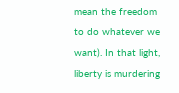mean the freedom to do whatever we want). In that light, liberty is murdering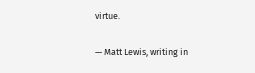virtue.

— Matt Lewis, writing in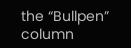the “Bullpen” column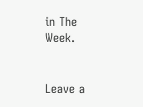in The Week.


Leave a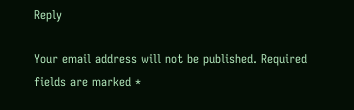Reply

Your email address will not be published. Required fields are marked *